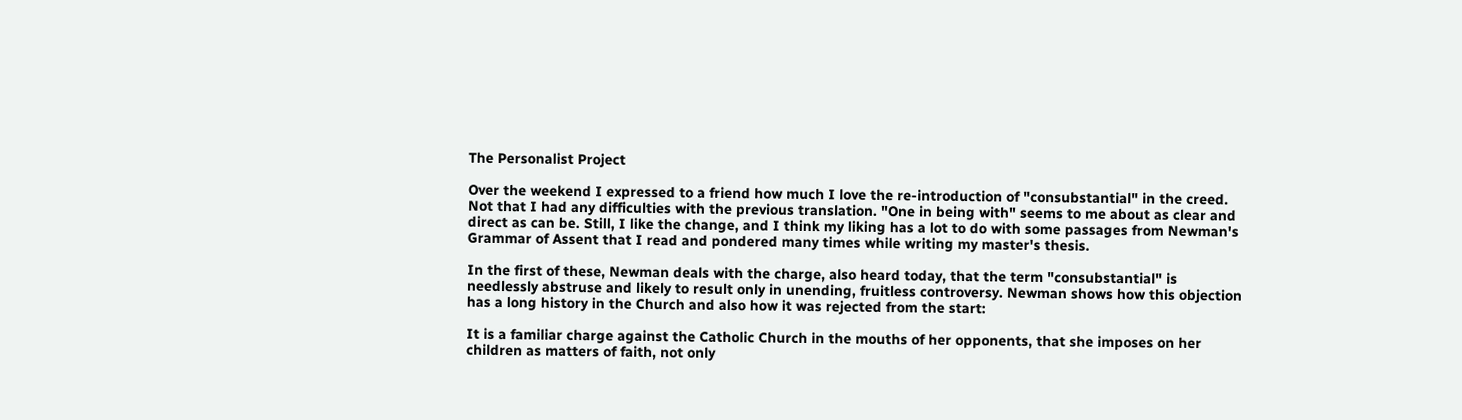The Personalist Project

Over the weekend I expressed to a friend how much I love the re-introduction of "consubstantial" in the creed. Not that I had any difficulties with the previous translation. "One in being with" seems to me about as clear and direct as can be. Still, I like the change, and I think my liking has a lot to do with some passages from Newman's Grammar of Assent that I read and pondered many times while writing my master's thesis.

In the first of these, Newman deals with the charge, also heard today, that the term "consubstantial" is needlessly abstruse and likely to result only in unending, fruitless controversy. Newman shows how this objection has a long history in the Church and also how it was rejected from the start:

It is a familiar charge against the Catholic Church in the mouths of her opponents, that she imposes on her children as matters of faith, not only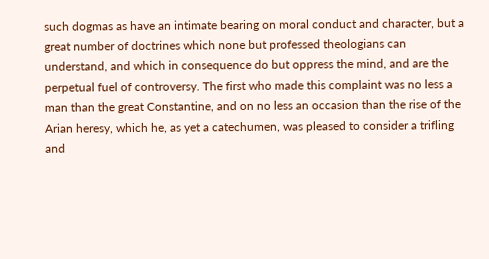such dogmas as have an intimate bearing on moral conduct and character, but a great number of doctrines which none but professed theologians can understand, and which in consequence do but oppress the mind, and are the perpetual fuel of controversy. The first who made this complaint was no less a man than the great Constantine, and on no less an occasion than the rise of the Arian heresy, which he, as yet a catechumen, was pleased to consider a trifling and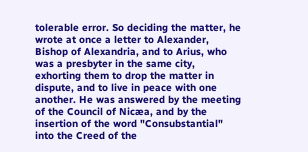tolerable error. So deciding the matter, he wrote at once a letter to Alexander, Bishop of Alexandria, and to Arius, who was a presbyter in the same city, exhorting them to drop the matter in dispute, and to live in peace with one another. He was answered by the meeting of the Council of Nicæa, and by the insertion of the word "Consubstantial" into the Creed of the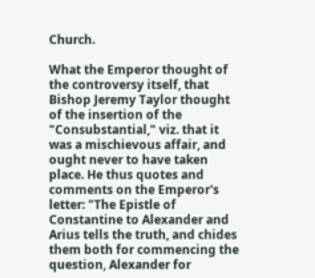Church.

What the Emperor thought of the controversy itself, that Bishop Jeremy Taylor thought of the insertion of the "Consubstantial," viz. that it was a mischievous affair, and ought never to have taken place. He thus quotes and comments on the Emperor's letter: "The Epistle of Constantine to Alexander and Arius tells the truth, and chides them both for commencing the question, Alexander for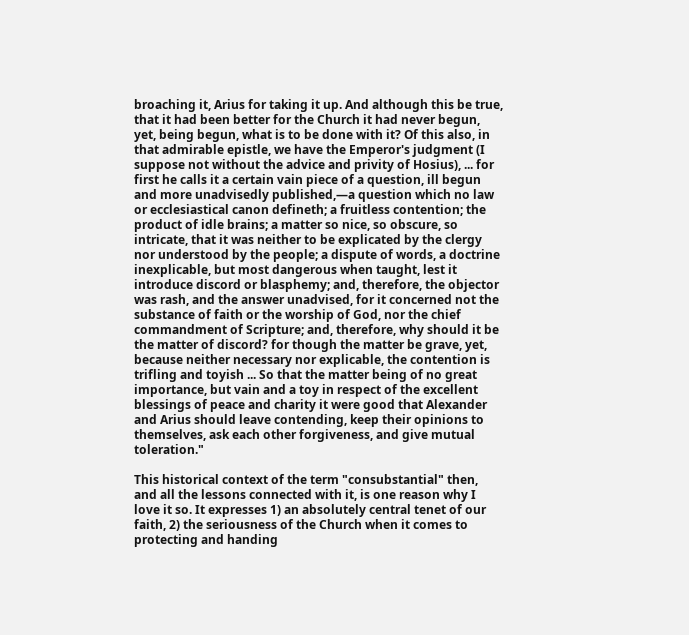broaching it, Arius for taking it up. And although this be true, that it had been better for the Church it had never begun, yet, being begun, what is to be done with it? Of this also, in that admirable epistle, we have the Emperor's judgment (I suppose not without the advice and privity of Hosius), ... for first he calls it a certain vain piece of a question, ill begun and more unadvisedly published,—a question which no law or ecclesiastical canon defineth; a fruitless contention; the product of idle brains; a matter so nice, so obscure, so intricate, that it was neither to be explicated by the clergy nor understood by the people; a dispute of words, a doctrine inexplicable, but most dangerous when taught, lest it introduce discord or blasphemy; and, therefore, the objector was rash, and the answer unadvised, for it concerned not the substance of faith or the worship of God, nor the chief commandment of Scripture; and, therefore, why should it be the matter of discord? for though the matter be grave, yet, because neither necessary nor explicable, the contention is trifling and toyish ... So that the matter being of no great importance, but vain and a toy in respect of the excellent blessings of peace and charity it were good that Alexander and Arius should leave contending, keep their opinions to themselves, ask each other forgiveness, and give mutual toleration."

This historical context of the term "consubstantial" then, and all the lessons connected with it, is one reason why I love it so. It expresses 1) an absolutely central tenet of our faith, 2) the seriousness of the Church when it comes to protecting and handing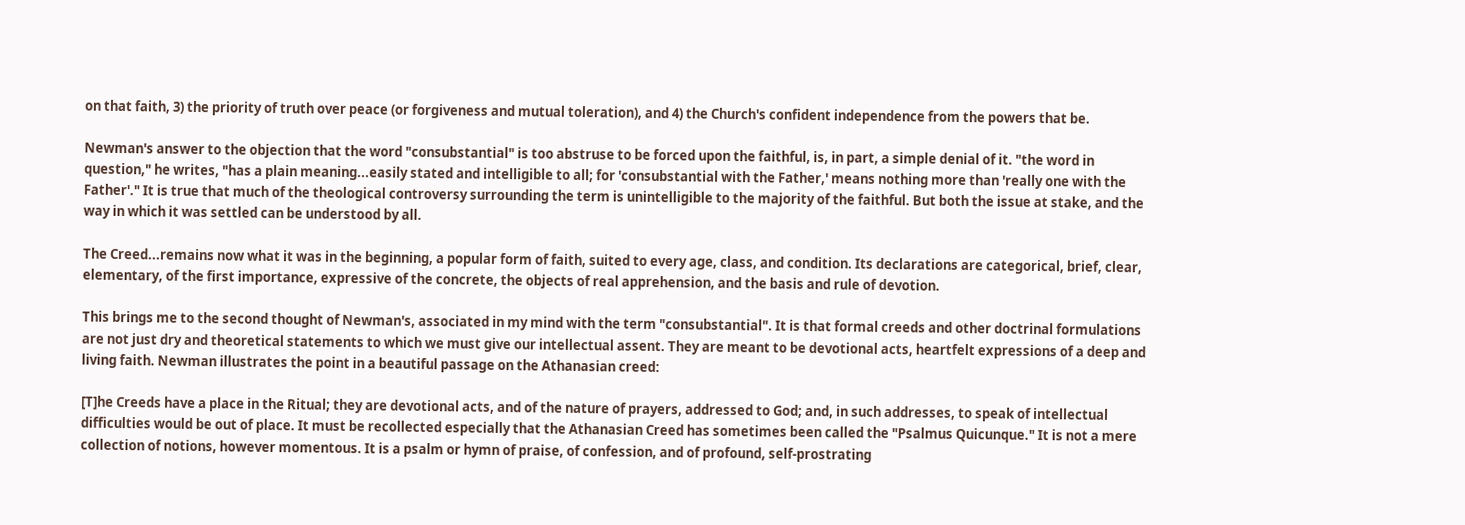on that faith, 3) the priority of truth over peace (or forgiveness and mutual toleration), and 4) the Church's confident independence from the powers that be.

Newman's answer to the objection that the word "consubstantial" is too abstruse to be forced upon the faithful, is, in part, a simple denial of it. "the word in question," he writes, "has a plain meaning...easily stated and intelligible to all; for 'consubstantial with the Father,' means nothing more than 'really one with the Father'." It is true that much of the theological controversy surrounding the term is unintelligible to the majority of the faithful. But both the issue at stake, and the way in which it was settled can be understood by all.

The Creed...remains now what it was in the beginning, a popular form of faith, suited to every age, class, and condition. Its declarations are categorical, brief, clear, elementary, of the first importance, expressive of the concrete, the objects of real apprehension, and the basis and rule of devotion.

This brings me to the second thought of Newman's, associated in my mind with the term "consubstantial". It is that formal creeds and other doctrinal formulations are not just dry and theoretical statements to which we must give our intellectual assent. They are meant to be devotional acts, heartfelt expressions of a deep and living faith. Newman illustrates the point in a beautiful passage on the Athanasian creed:

[T]he Creeds have a place in the Ritual; they are devotional acts, and of the nature of prayers, addressed to God; and, in such addresses, to speak of intellectual difficulties would be out of place. It must be recollected especially that the Athanasian Creed has sometimes been called the "Psalmus Quicunque." It is not a mere collection of notions, however momentous. It is a psalm or hymn of praise, of confession, and of profound, self-prostrating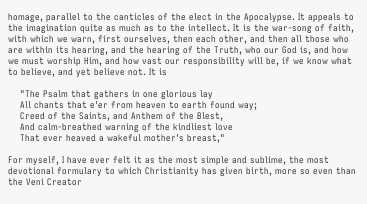homage, parallel to the canticles of the elect in the Apocalypse. It appeals to the imagination quite as much as to the intellect. It is the war-song of faith, with which we warn, first ourselves, then each other, and then all those who are within its hearing, and the hearing of the Truth, who our God is, and how we must worship Him, and how vast our responsibility will be, if we know what to believe, and yet believe not. It is

    "The Psalm that gathers in one glorious lay
    All chants that e'er from heaven to earth found way;
    Creed of the Saints, and Anthem of the Blest,
    And calm-breathed warning of the kindliest love
    That ever heaved a wakeful mother's breast,"

For myself, I have ever felt it as the most simple and sublime, the most devotional formulary to which Christianity has given birth, more so even than the Veni Creator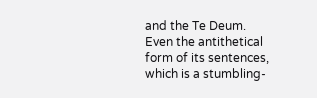and the Te Deum. Even the antithetical form of its sentences, which is a stumbling-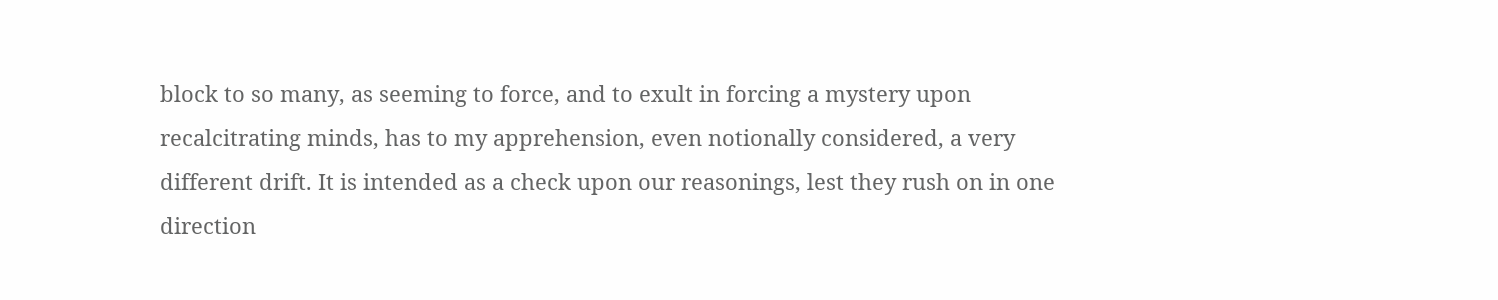block to so many, as seeming to force, and to exult in forcing a mystery upon recalcitrating minds, has to my apprehension, even notionally considered, a very different drift. It is intended as a check upon our reasonings, lest they rush on in one direction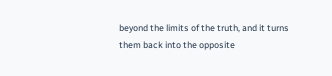beyond the limits of the truth, and it turns them back into the opposite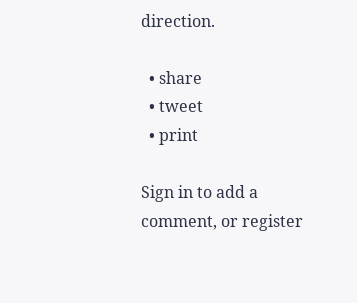direction.

  • share
  • tweet
  • print

Sign in to add a comment, or register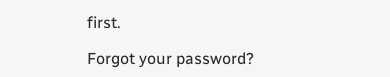first.

Forgot your password?